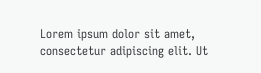Lorem ipsum dolor sit amet, consectetur adipiscing elit. Ut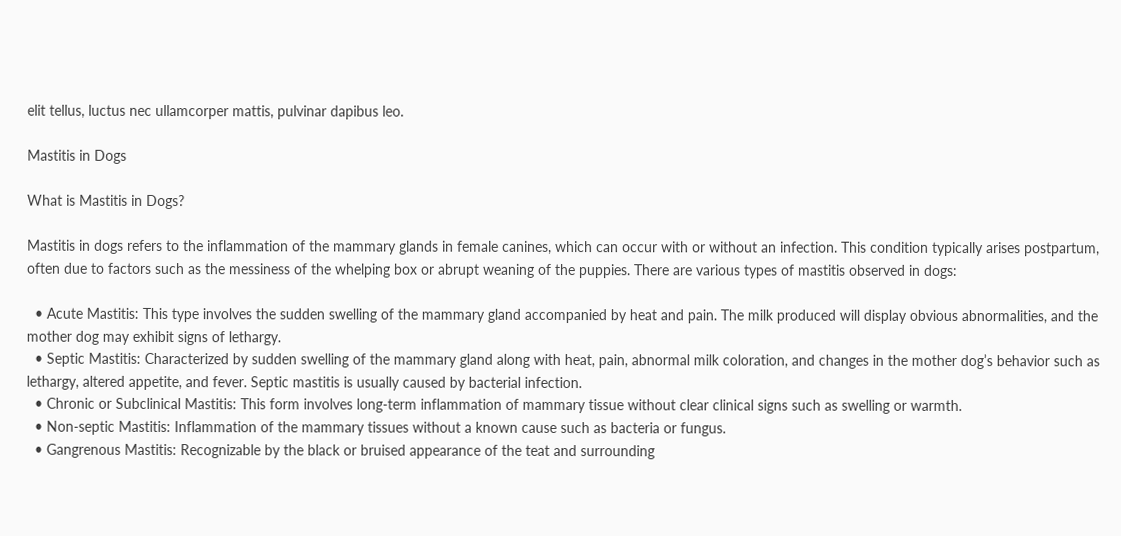elit tellus, luctus nec ullamcorper mattis, pulvinar dapibus leo.

Mastitis in Dogs

What is Mastitis in Dogs?

Mastitis in dogs refers to the inflammation of the mammary glands in female canines, which can occur with or without an infection. This condition typically arises postpartum, often due to factors such as the messiness of the whelping box or abrupt weaning of the puppies. There are various types of mastitis observed in dogs:

  • Acute Mastitis: This type involves the sudden swelling of the mammary gland accompanied by heat and pain. The milk produced will display obvious abnormalities, and the mother dog may exhibit signs of lethargy.
  • Septic Mastitis: Characterized by sudden swelling of the mammary gland along with heat, pain, abnormal milk coloration, and changes in the mother dog’s behavior such as lethargy, altered appetite, and fever. Septic mastitis is usually caused by bacterial infection.
  • Chronic or Subclinical Mastitis: This form involves long-term inflammation of mammary tissue without clear clinical signs such as swelling or warmth.
  • Non-septic Mastitis: Inflammation of the mammary tissues without a known cause such as bacteria or fungus.
  • Gangrenous Mastitis: Recognizable by the black or bruised appearance of the teat and surrounding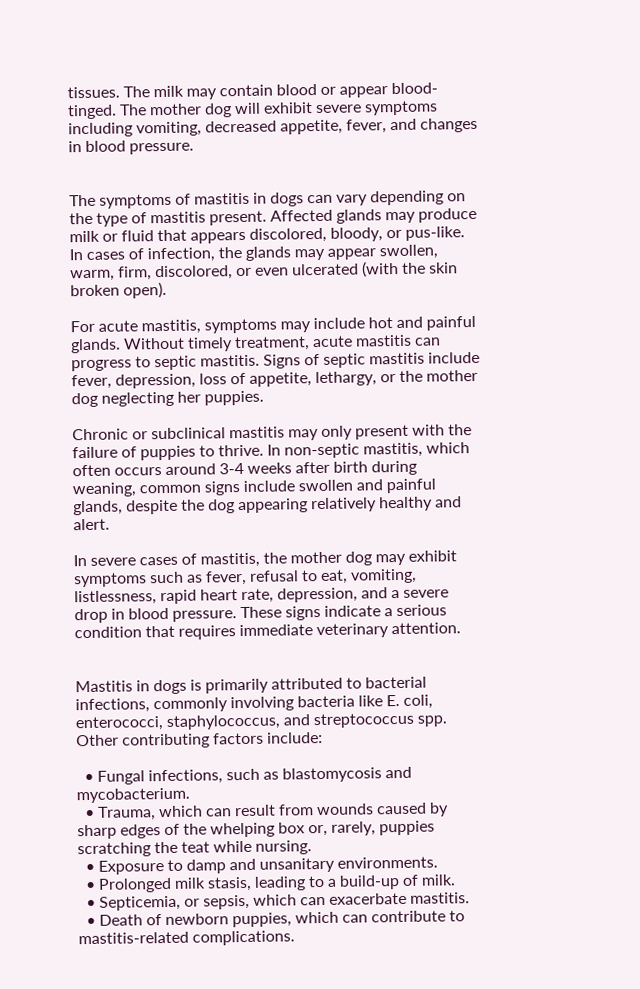tissues. The milk may contain blood or appear blood-tinged. The mother dog will exhibit severe symptoms including vomiting, decreased appetite, fever, and changes in blood pressure.


The symptoms of mastitis in dogs can vary depending on the type of mastitis present. Affected glands may produce milk or fluid that appears discolored, bloody, or pus-like. In cases of infection, the glands may appear swollen, warm, firm, discolored, or even ulcerated (with the skin broken open).

For acute mastitis, symptoms may include hot and painful glands. Without timely treatment, acute mastitis can progress to septic mastitis. Signs of septic mastitis include fever, depression, loss of appetite, lethargy, or the mother dog neglecting her puppies.

Chronic or subclinical mastitis may only present with the failure of puppies to thrive. In non-septic mastitis, which often occurs around 3-4 weeks after birth during weaning, common signs include swollen and painful glands, despite the dog appearing relatively healthy and alert.

In severe cases of mastitis, the mother dog may exhibit symptoms such as fever, refusal to eat, vomiting, listlessness, rapid heart rate, depression, and a severe drop in blood pressure. These signs indicate a serious condition that requires immediate veterinary attention.


Mastitis in dogs is primarily attributed to bacterial infections, commonly involving bacteria like E. coli, enterococci, staphylococcus, and streptococcus spp. Other contributing factors include:

  • Fungal infections, such as blastomycosis and mycobacterium.
  • Trauma, which can result from wounds caused by sharp edges of the whelping box or, rarely, puppies scratching the teat while nursing.
  • Exposure to damp and unsanitary environments.
  • Prolonged milk stasis, leading to a build-up of milk.
  • Septicemia, or sepsis, which can exacerbate mastitis.
  • Death of newborn puppies, which can contribute to mastitis-related complications.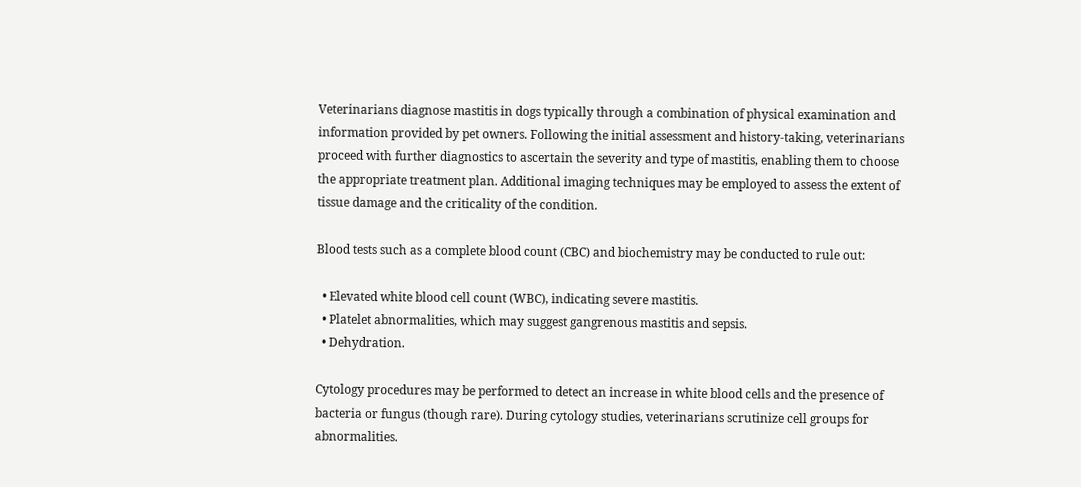Veterinarians diagnose mastitis in dogs typically through a combination of physical examination and information provided by pet owners. Following the initial assessment and history-taking, veterinarians proceed with further diagnostics to ascertain the severity and type of mastitis, enabling them to choose the appropriate treatment plan. Additional imaging techniques may be employed to assess the extent of tissue damage and the criticality of the condition.

Blood tests such as a complete blood count (CBC) and biochemistry may be conducted to rule out:

  • Elevated white blood cell count (WBC), indicating severe mastitis.
  • Platelet abnormalities, which may suggest gangrenous mastitis and sepsis.
  • Dehydration.

Cytology procedures may be performed to detect an increase in white blood cells and the presence of bacteria or fungus (though rare). During cytology studies, veterinarians scrutinize cell groups for abnormalities.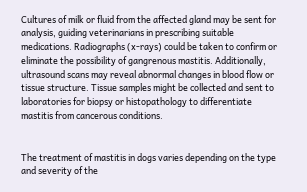Cultures of milk or fluid from the affected gland may be sent for analysis, guiding veterinarians in prescribing suitable medications. Radiographs (x-rays) could be taken to confirm or eliminate the possibility of gangrenous mastitis. Additionally, ultrasound scans may reveal abnormal changes in blood flow or tissue structure. Tissue samples might be collected and sent to laboratories for biopsy or histopathology to differentiate mastitis from cancerous conditions.


The treatment of mastitis in dogs varies depending on the type and severity of the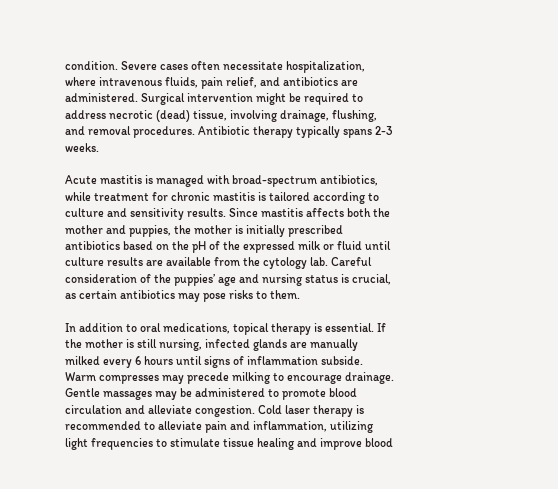condition. Severe cases often necessitate hospitalization, where intravenous fluids, pain relief, and antibiotics are administered. Surgical intervention might be required to address necrotic (dead) tissue, involving drainage, flushing, and removal procedures. Antibiotic therapy typically spans 2-3 weeks.

Acute mastitis is managed with broad-spectrum antibiotics, while treatment for chronic mastitis is tailored according to culture and sensitivity results. Since mastitis affects both the mother and puppies, the mother is initially prescribed antibiotics based on the pH of the expressed milk or fluid until culture results are available from the cytology lab. Careful consideration of the puppies’ age and nursing status is crucial, as certain antibiotics may pose risks to them.

In addition to oral medications, topical therapy is essential. If the mother is still nursing, infected glands are manually milked every 6 hours until signs of inflammation subside. Warm compresses may precede milking to encourage drainage. Gentle massages may be administered to promote blood circulation and alleviate congestion. Cold laser therapy is recommended to alleviate pain and inflammation, utilizing light frequencies to stimulate tissue healing and improve blood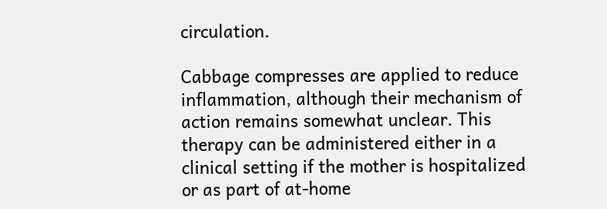circulation.

Cabbage compresses are applied to reduce inflammation, although their mechanism of action remains somewhat unclear. This therapy can be administered either in a clinical setting if the mother is hospitalized or as part of at-home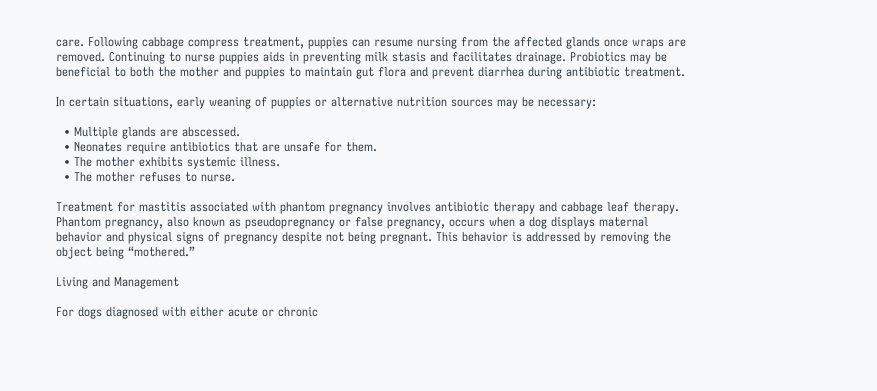care. Following cabbage compress treatment, puppies can resume nursing from the affected glands once wraps are removed. Continuing to nurse puppies aids in preventing milk stasis and facilitates drainage. Probiotics may be beneficial to both the mother and puppies to maintain gut flora and prevent diarrhea during antibiotic treatment.

In certain situations, early weaning of puppies or alternative nutrition sources may be necessary:

  • Multiple glands are abscessed.
  • Neonates require antibiotics that are unsafe for them.
  • The mother exhibits systemic illness.
  • The mother refuses to nurse.

Treatment for mastitis associated with phantom pregnancy involves antibiotic therapy and cabbage leaf therapy. Phantom pregnancy, also known as pseudopregnancy or false pregnancy, occurs when a dog displays maternal behavior and physical signs of pregnancy despite not being pregnant. This behavior is addressed by removing the object being “mothered.”

Living and Management

For dogs diagnosed with either acute or chronic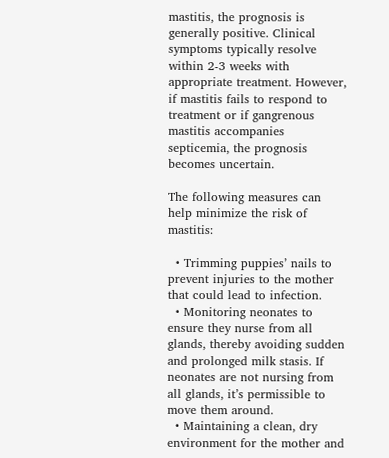mastitis, the prognosis is generally positive. Clinical symptoms typically resolve within 2-3 weeks with appropriate treatment. However, if mastitis fails to respond to treatment or if gangrenous mastitis accompanies septicemia, the prognosis becomes uncertain.

The following measures can help minimize the risk of mastitis:

  • Trimming puppies’ nails to prevent injuries to the mother that could lead to infection.
  • Monitoring neonates to ensure they nurse from all glands, thereby avoiding sudden and prolonged milk stasis. If neonates are not nursing from all glands, it’s permissible to move them around.
  • Maintaining a clean, dry environment for the mother and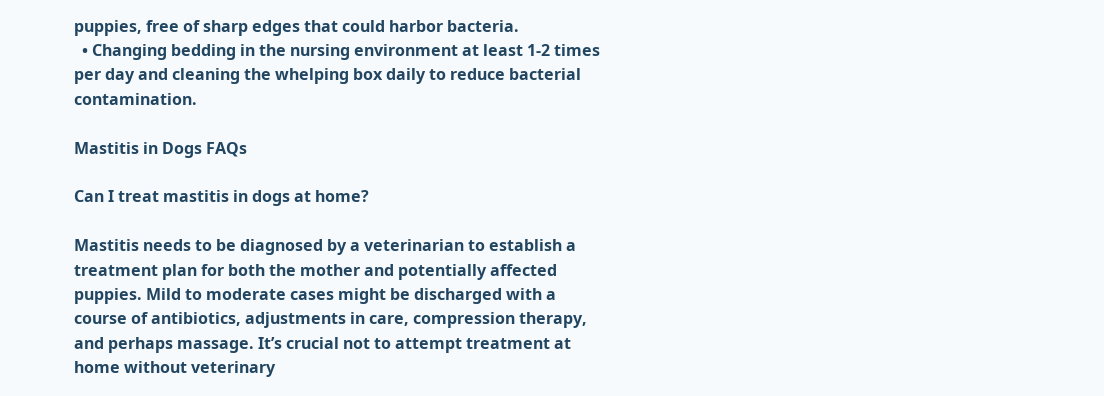puppies, free of sharp edges that could harbor bacteria.
  • Changing bedding in the nursing environment at least 1-2 times per day and cleaning the whelping box daily to reduce bacterial contamination.

Mastitis in Dogs FAQs

Can I treat mastitis in dogs at home?

Mastitis needs to be diagnosed by a veterinarian to establish a treatment plan for both the mother and potentially affected puppies. Mild to moderate cases might be discharged with a course of antibiotics, adjustments in care, compression therapy, and perhaps massage. It’s crucial not to attempt treatment at home without veterinary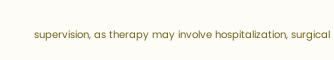supervision, as therapy may involve hospitalization, surgical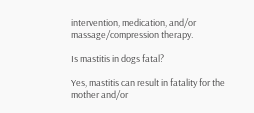intervention, medication, and/or massage/compression therapy.

Is mastitis in dogs fatal?

Yes, mastitis can result in fatality for the mother and/or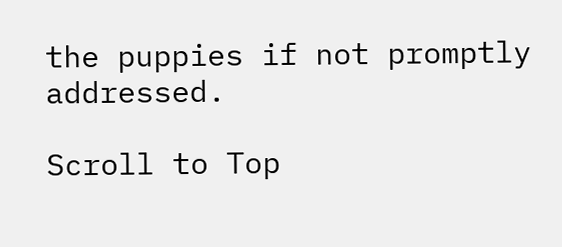the puppies if not promptly addressed.

Scroll to Top